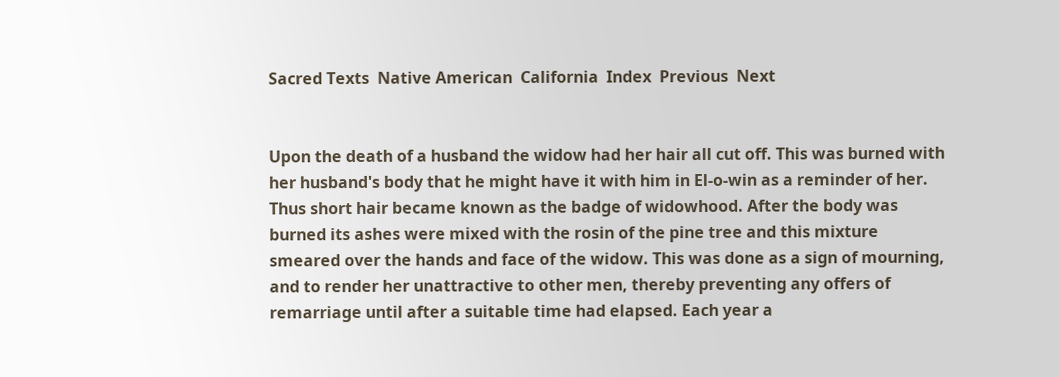Sacred Texts  Native American  California  Index  Previous  Next


Upon the death of a husband the widow had her hair all cut off. This was burned with her husband's body that he might have it with him in El-o-win as a reminder of her. Thus short hair became known as the badge of widowhood. After the body was burned its ashes were mixed with the rosin of the pine tree and this mixture smeared over the hands and face of the widow. This was done as a sign of mourning, and to render her unattractive to other men, thereby preventing any offers of remarriage until after a suitable time had elapsed. Each year a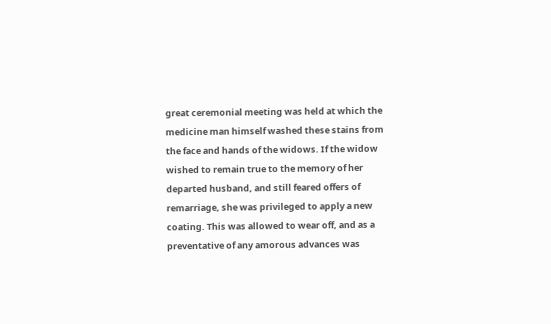great ceremonial meeting was held at which the medicine man himself washed these stains from the face and hands of the widows. If the widow wished to remain true to the memory of her departed husband, and still feared offers of remarriage, she was privileged to apply a new coating. This was allowed to wear off, and as a preventative of any amorous advances was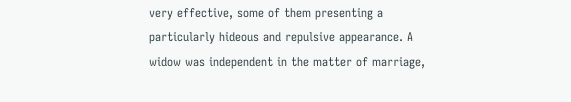very effective, some of them presenting a particularly hideous and repulsive appearance. A widow was independent in the matter of marriage,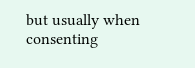but usually when consenting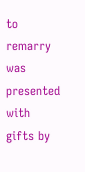to remarry was presented with gifts by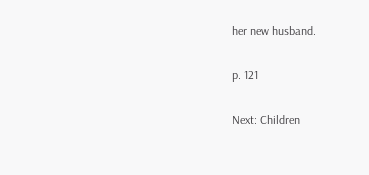her new husband.

p. 121

Next: Children